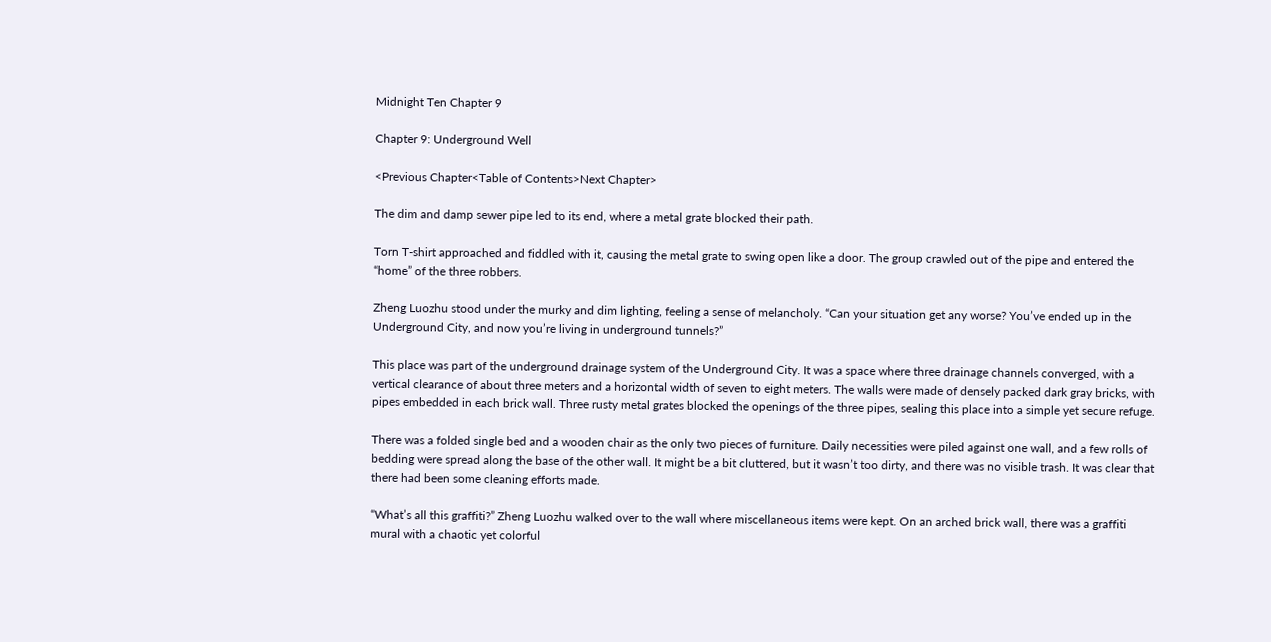Midnight Ten Chapter 9

Chapter 9: Underground Well

<Previous Chapter<Table of Contents>Next Chapter>

The dim and damp sewer pipe led to its end, where a metal grate blocked their path.

Torn T-shirt approached and fiddled with it, causing the metal grate to swing open like a door. The group crawled out of the pipe and entered the “home” of the three robbers.

Zheng Luozhu stood under the murky and dim lighting, feeling a sense of melancholy. “Can your situation get any worse? You’ve ended up in the Underground City, and now you’re living in underground tunnels?”

This place was part of the underground drainage system of the Underground City. It was a space where three drainage channels converged, with a vertical clearance of about three meters and a horizontal width of seven to eight meters. The walls were made of densely packed dark gray bricks, with pipes embedded in each brick wall. Three rusty metal grates blocked the openings of the three pipes, sealing this place into a simple yet secure refuge.

There was a folded single bed and a wooden chair as the only two pieces of furniture. Daily necessities were piled against one wall, and a few rolls of bedding were spread along the base of the other wall. It might be a bit cluttered, but it wasn’t too dirty, and there was no visible trash. It was clear that there had been some cleaning efforts made.

“What’s all this graffiti?” Zheng Luozhu walked over to the wall where miscellaneous items were kept. On an arched brick wall, there was a graffiti mural with a chaotic yet colorful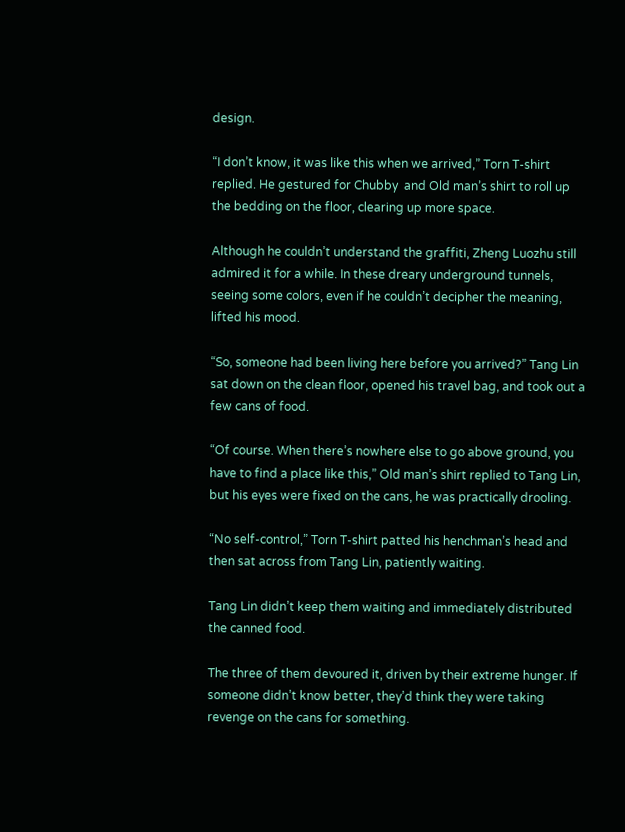design.

“I don’t know, it was like this when we arrived,” Torn T-shirt replied. He gestured for Chubby  and Old man’s shirt to roll up the bedding on the floor, clearing up more space.

Although he couldn’t understand the graffiti, Zheng Luozhu still admired it for a while. In these dreary underground tunnels, seeing some colors, even if he couldn’t decipher the meaning, lifted his mood.

“So, someone had been living here before you arrived?” Tang Lin sat down on the clean floor, opened his travel bag, and took out a few cans of food.

“Of course. When there’s nowhere else to go above ground, you have to find a place like this,” Old man’s shirt replied to Tang Lin, but his eyes were fixed on the cans, he was practically drooling.

“No self-control,” Torn T-shirt patted his henchman’s head and then sat across from Tang Lin, patiently waiting.

Tang Lin didn’t keep them waiting and immediately distributed the canned food.

The three of them devoured it, driven by their extreme hunger. If someone didn’t know better, they’d think they were taking revenge on the cans for something.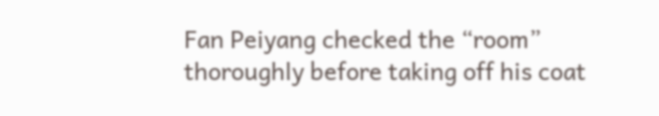Fan Peiyang checked the “room” thoroughly before taking off his coat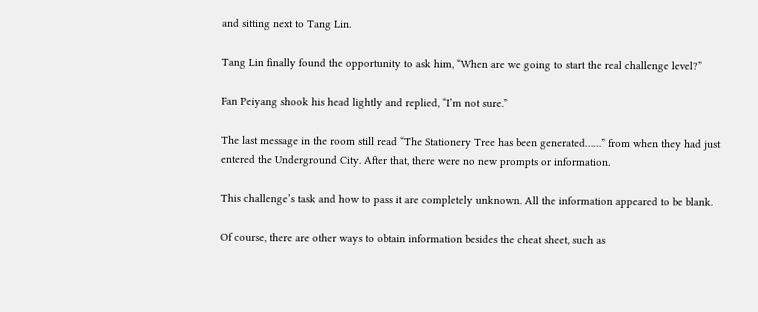and sitting next to Tang Lin.

Tang Lin finally found the opportunity to ask him, “When are we going to start the real challenge level?”

Fan Peiyang shook his head lightly and replied, “I’m not sure.”

The last message in the room still read “The Stationery Tree has been generated……” from when they had just entered the Underground City. After that, there were no new prompts or information.

This challenge’s task and how to pass it are completely unknown. All the information appeared to be blank.

Of course, there are other ways to obtain information besides the cheat sheet, such as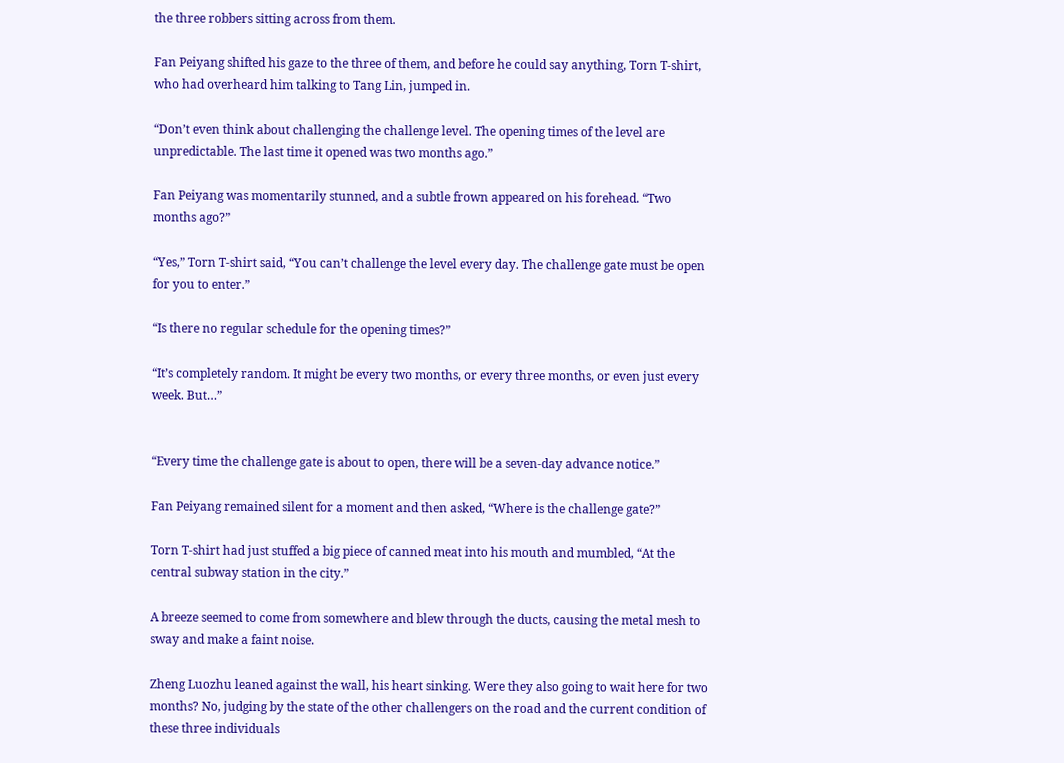the three robbers sitting across from them.

Fan Peiyang shifted his gaze to the three of them, and before he could say anything, Torn T-shirt, who had overheard him talking to Tang Lin, jumped in.

“Don’t even think about challenging the challenge level. The opening times of the level are unpredictable. The last time it opened was two months ago.”

Fan Peiyang was momentarily stunned, and a subtle frown appeared on his forehead. “Two months ago?”

“Yes,” Torn T-shirt said, “You can’t challenge the level every day. The challenge gate must be open for you to enter.”

“Is there no regular schedule for the opening times?”

“It’s completely random. It might be every two months, or every three months, or even just every week. But…”


“Every time the challenge gate is about to open, there will be a seven-day advance notice.”

Fan Peiyang remained silent for a moment and then asked, “Where is the challenge gate?”

Torn T-shirt had just stuffed a big piece of canned meat into his mouth and mumbled, “At the central subway station in the city.”

A breeze seemed to come from somewhere and blew through the ducts, causing the metal mesh to sway and make a faint noise.

Zheng Luozhu leaned against the wall, his heart sinking. Were they also going to wait here for two months? No, judging by the state of the other challengers on the road and the current condition of these three individuals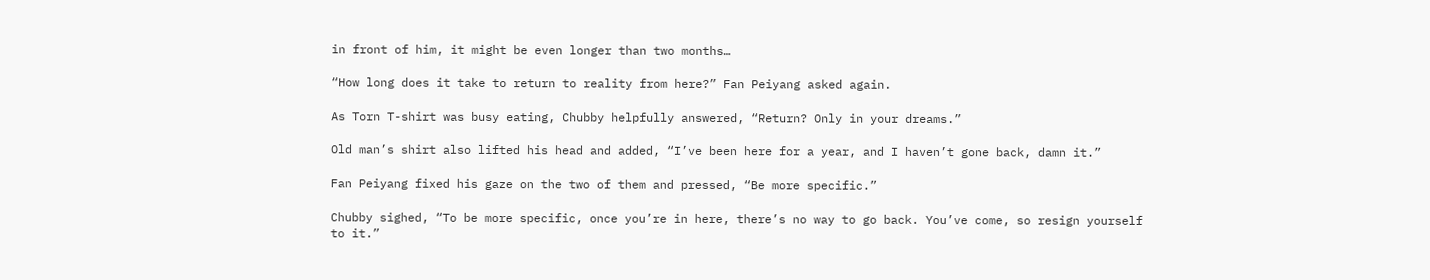in front of him, it might be even longer than two months…

“How long does it take to return to reality from here?” Fan Peiyang asked again.

As Torn T-shirt was busy eating, Chubby helpfully answered, “Return? Only in your dreams.”

Old man’s shirt also lifted his head and added, “I’ve been here for a year, and I haven’t gone back, damn it.”

Fan Peiyang fixed his gaze on the two of them and pressed, “Be more specific.”

Chubby sighed, “To be more specific, once you’re in here, there’s no way to go back. You’ve come, so resign yourself to it.”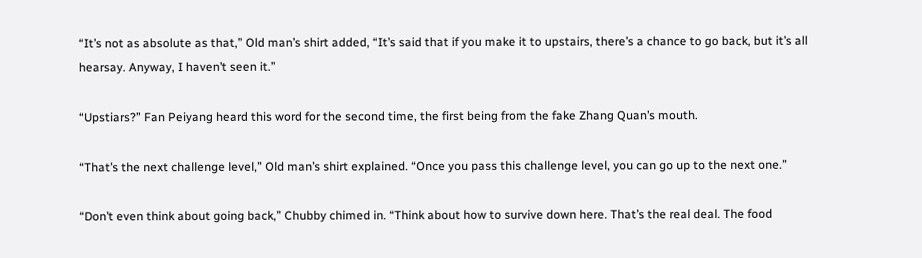“It’s not as absolute as that,” Old man’s shirt added, “It’s said that if you make it to upstairs, there’s a chance to go back, but it’s all hearsay. Anyway, I haven’t seen it.”

“Upstiars?” Fan Peiyang heard this word for the second time, the first being from the fake Zhang Quan’s mouth.

“That’s the next challenge level,” Old man’s shirt explained. “Once you pass this challenge level, you can go up to the next one.”

“Don’t even think about going back,” Chubby chimed in. “Think about how to survive down here. That’s the real deal. The food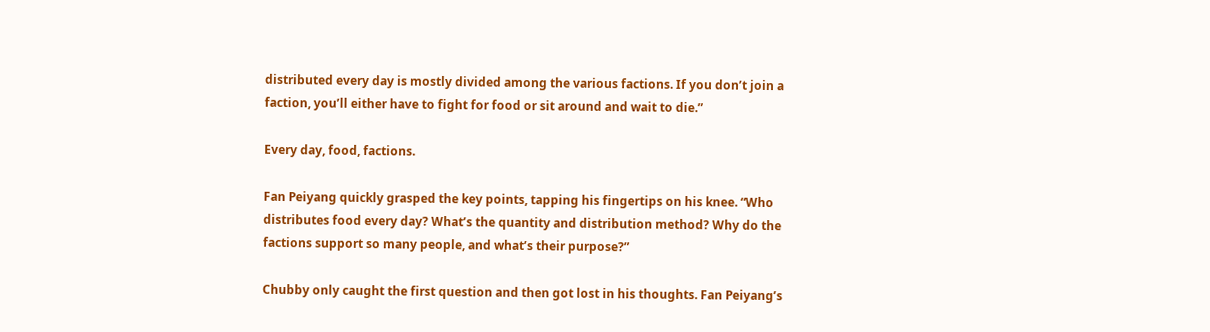distributed every day is mostly divided among the various factions. If you don’t join a faction, you’ll either have to fight for food or sit around and wait to die.”

Every day, food, factions.

Fan Peiyang quickly grasped the key points, tapping his fingertips on his knee. “Who distributes food every day? What’s the quantity and distribution method? Why do the factions support so many people, and what’s their purpose?”

Chubby only caught the first question and then got lost in his thoughts. Fan Peiyang’s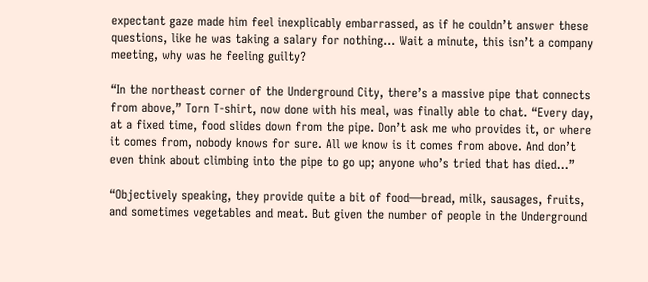expectant gaze made him feel inexplicably embarrassed, as if he couldn’t answer these questions, like he was taking a salary for nothing… Wait a minute, this isn’t a company meeting, why was he feeling guilty?

“In the northeast corner of the Underground City, there’s a massive pipe that connects from above,” Torn T-shirt, now done with his meal, was finally able to chat. “Every day, at a fixed time, food slides down from the pipe. Don’t ask me who provides it, or where it comes from, nobody knows for sure. All we know is it comes from above. And don’t even think about climbing into the pipe to go up; anyone who’s tried that has died…”

“Objectively speaking, they provide quite a bit of food—bread, milk, sausages, fruits, and sometimes vegetables and meat. But given the number of people in the Underground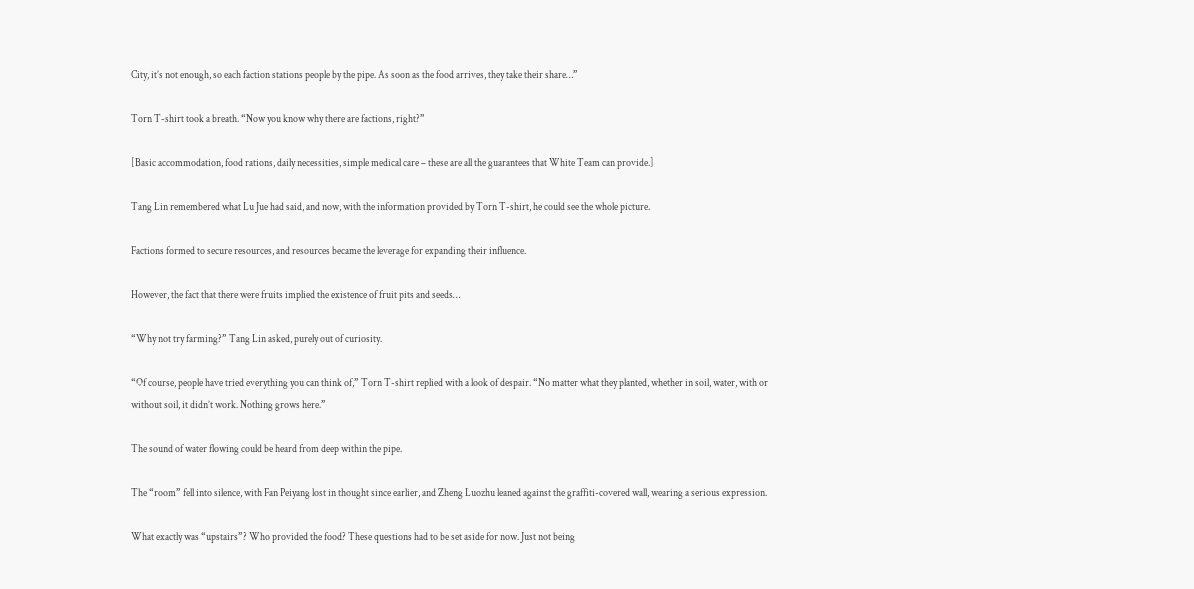City, it’s not enough, so each faction stations people by the pipe. As soon as the food arrives, they take their share…”

Torn T-shirt took a breath. “Now you know why there are factions, right?”

[Basic accommodation, food rations, daily necessities, simple medical care – these are all the guarantees that White Team can provide.]

Tang Lin remembered what Lu Jue had said, and now, with the information provided by Torn T-shirt, he could see the whole picture.

Factions formed to secure resources, and resources became the leverage for expanding their influence.

However, the fact that there were fruits implied the existence of fruit pits and seeds…

“Why not try farming?” Tang Lin asked, purely out of curiosity.

“Of course, people have tried everything you can think of,” Torn T-shirt replied with a look of despair. “No matter what they planted, whether in soil, water, with or without soil, it didn’t work. Nothing grows here.”

The sound of water flowing could be heard from deep within the pipe.

The “room” fell into silence, with Fan Peiyang lost in thought since earlier, and Zheng Luozhu leaned against the graffiti-covered wall, wearing a serious expression.

What exactly was “upstairs”? Who provided the food? These questions had to be set aside for now. Just not being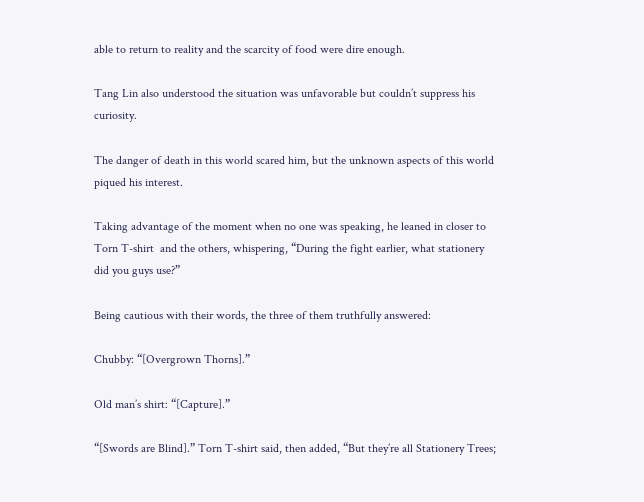able to return to reality and the scarcity of food were dire enough.

Tang Lin also understood the situation was unfavorable but couldn’t suppress his curiosity.

The danger of death in this world scared him, but the unknown aspects of this world piqued his interest.

Taking advantage of the moment when no one was speaking, he leaned in closer to Torn T-shirt  and the others, whispering, “During the fight earlier, what stationery did you guys use?”

Being cautious with their words, the three of them truthfully answered:

Chubby: “[Overgrown Thorns].”

Old man’s shirt: “[Capture].”

“[Swords are Blind].” Torn T-shirt said, then added, “But they’re all Stationery Trees;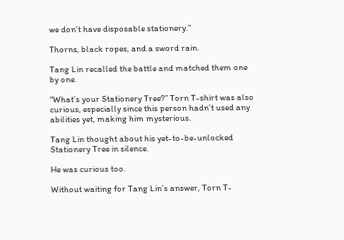we don’t have disposable stationery.”

Thorns, black ropes, and a sword rain.

Tang Lin recalled the battle and matched them one by one.

“What’s your Stationery Tree?” Torn T-shirt was also curious, especially since this person hadn’t used any abilities yet, making him mysterious.

Tang Lin thought about his yet-to-be-unlocked Stationery Tree in silence.

He was curious too.

Without waiting for Tang Lin’s answer, Torn T-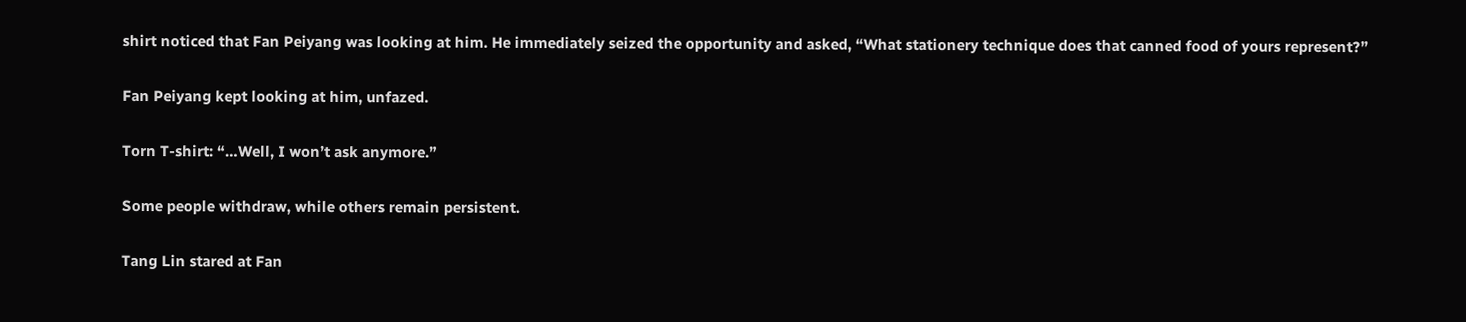shirt noticed that Fan Peiyang was looking at him. He immediately seized the opportunity and asked, “What stationery technique does that canned food of yours represent?”

Fan Peiyang kept looking at him, unfazed.

Torn T-shirt: “…Well, I won’t ask anymore.”

Some people withdraw, while others remain persistent.

Tang Lin stared at Fan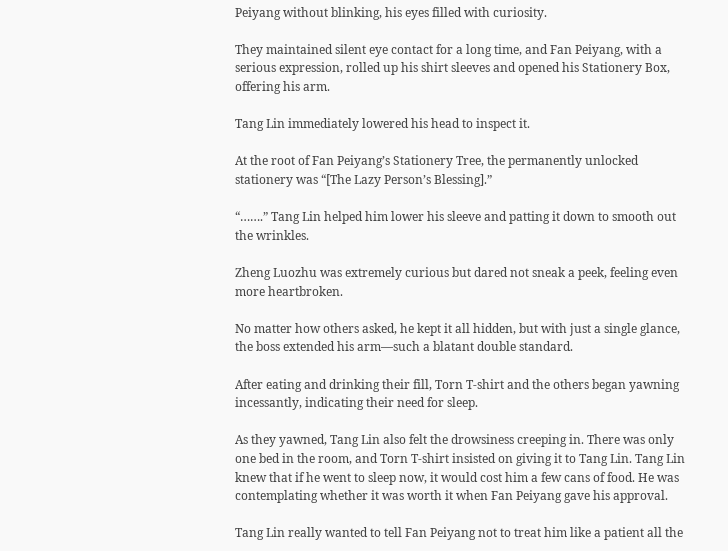Peiyang without blinking, his eyes filled with curiosity.

They maintained silent eye contact for a long time, and Fan Peiyang, with a serious expression, rolled up his shirt sleeves and opened his Stationery Box, offering his arm.

Tang Lin immediately lowered his head to inspect it.

At the root of Fan Peiyang’s Stationery Tree, the permanently unlocked stationery was “[The Lazy Person’s Blessing].”

“…….” Tang Lin helped him lower his sleeve and patting it down to smooth out the wrinkles.

Zheng Luozhu was extremely curious but dared not sneak a peek, feeling even more heartbroken.

No matter how others asked, he kept it all hidden, but with just a single glance, the boss extended his arm—such a blatant double standard.

After eating and drinking their fill, Torn T-shirt and the others began yawning incessantly, indicating their need for sleep.

As they yawned, Tang Lin also felt the drowsiness creeping in. There was only one bed in the room, and Torn T-shirt insisted on giving it to Tang Lin. Tang Lin knew that if he went to sleep now, it would cost him a few cans of food. He was contemplating whether it was worth it when Fan Peiyang gave his approval.

Tang Lin really wanted to tell Fan Peiyang not to treat him like a patient all the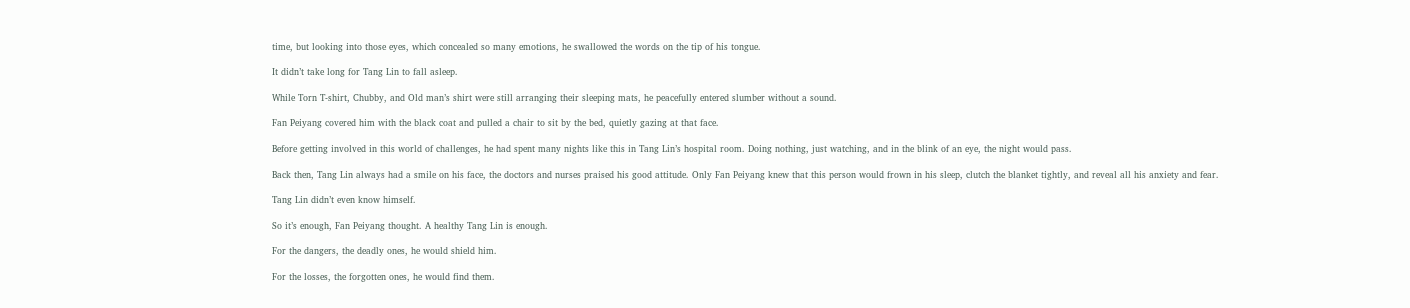time, but looking into those eyes, which concealed so many emotions, he swallowed the words on the tip of his tongue.

It didn’t take long for Tang Lin to fall asleep.

While Torn T-shirt, Chubby, and Old man’s shirt were still arranging their sleeping mats, he peacefully entered slumber without a sound.

Fan Peiyang covered him with the black coat and pulled a chair to sit by the bed, quietly gazing at that face.

Before getting involved in this world of challenges, he had spent many nights like this in Tang Lin’s hospital room. Doing nothing, just watching, and in the blink of an eye, the night would pass.

Back then, Tang Lin always had a smile on his face, the doctors and nurses praised his good attitude. Only Fan Peiyang knew that this person would frown in his sleep, clutch the blanket tightly, and reveal all his anxiety and fear.

Tang Lin didn’t even know himself.

So it’s enough, Fan Peiyang thought. A healthy Tang Lin is enough.

For the dangers, the deadly ones, he would shield him.

For the losses, the forgotten ones, he would find them.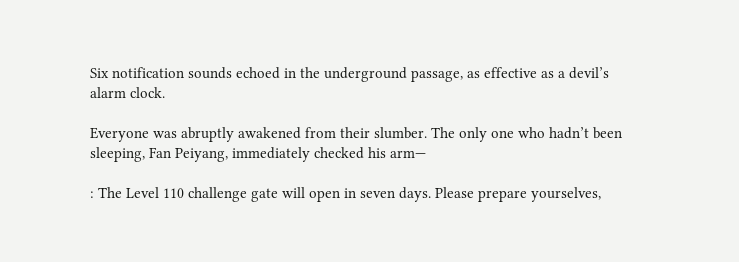Six notification sounds echoed in the underground passage, as effective as a devil’s alarm clock.

Everyone was abruptly awakened from their slumber. The only one who hadn’t been sleeping, Fan Peiyang, immediately checked his arm—

: The Level 110 challenge gate will open in seven days. Please prepare yourselves,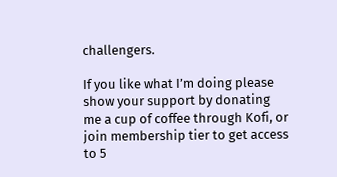challengers.

If you like what I’m doing please show your support by donating me a cup of coffee through Kofi, or join membership tier to get access to 5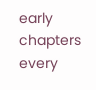early chapters every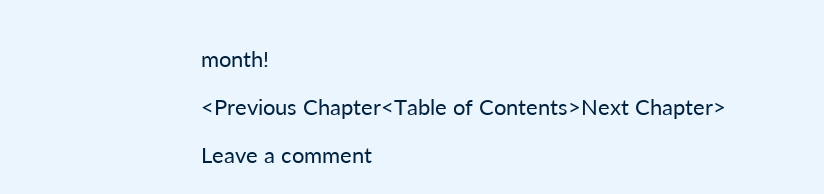month!

<Previous Chapter<Table of Contents>Next Chapter>

Leave a comment